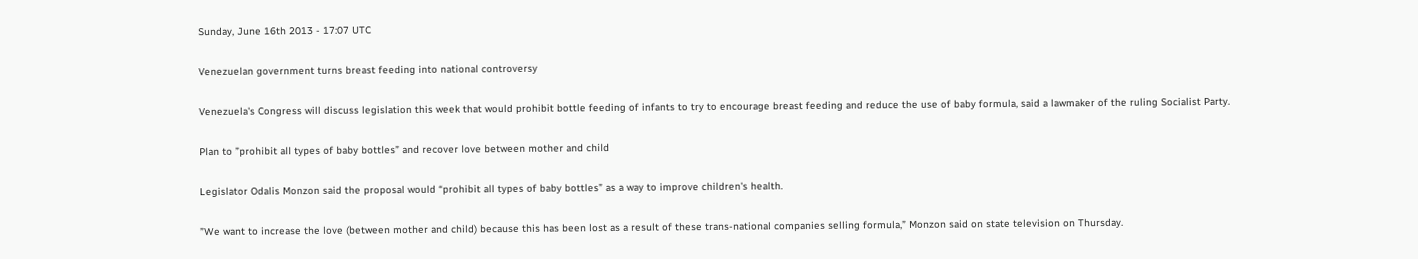Sunday, June 16th 2013 - 17:07 UTC

Venezuelan government turns breast feeding into national controversy

Venezuela's Congress will discuss legislation this week that would prohibit bottle feeding of infants to try to encourage breast feeding and reduce the use of baby formula, said a lawmaker of the ruling Socialist Party.

Plan to ”prohibit all types of baby bottles” and recover love between mother and child

Legislator Odalis Monzon said the proposal would “prohibit all types of baby bottles” as a way to improve children's health.

”We want to increase the love (between mother and child) because this has been lost as a result of these trans-national companies selling formula,” Monzon said on state television on Thursday.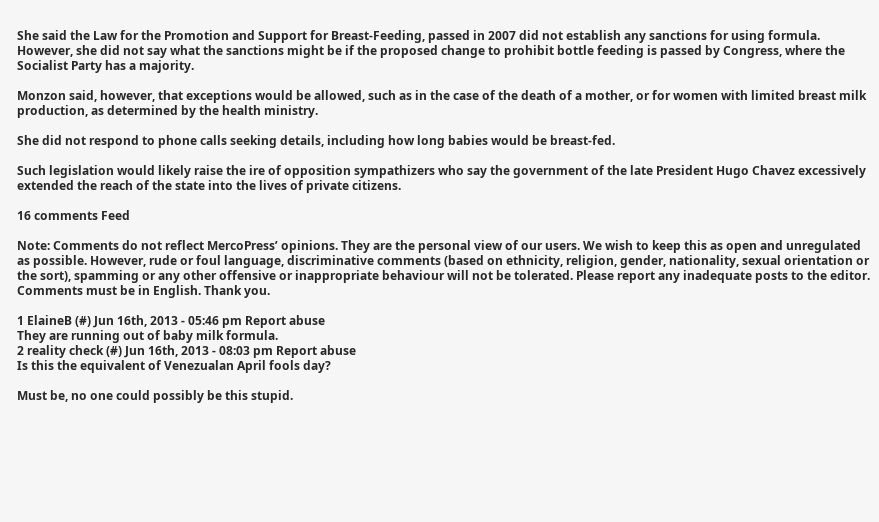She said the Law for the Promotion and Support for Breast-Feeding, passed in 2007 did not establish any sanctions for using formula. However, she did not say what the sanctions might be if the proposed change to prohibit bottle feeding is passed by Congress, where the Socialist Party has a majority.

Monzon said, however, that exceptions would be allowed, such as in the case of the death of a mother, or for women with limited breast milk production, as determined by the health ministry.

She did not respond to phone calls seeking details, including how long babies would be breast-fed.

Such legislation would likely raise the ire of opposition sympathizers who say the government of the late President Hugo Chavez excessively extended the reach of the state into the lives of private citizens.

16 comments Feed

Note: Comments do not reflect MercoPress’ opinions. They are the personal view of our users. We wish to keep this as open and unregulated as possible. However, rude or foul language, discriminative comments (based on ethnicity, religion, gender, nationality, sexual orientation or the sort), spamming or any other offensive or inappropriate behaviour will not be tolerated. Please report any inadequate posts to the editor. Comments must be in English. Thank you.

1 ElaineB (#) Jun 16th, 2013 - 05:46 pm Report abuse
They are running out of baby milk formula.
2 reality check (#) Jun 16th, 2013 - 08:03 pm Report abuse
Is this the equivalent of Venezualan April fools day?

Must be, no one could possibly be this stupid.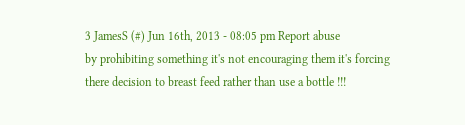3 JamesS (#) Jun 16th, 2013 - 08:05 pm Report abuse
by prohibiting something it's not encouraging them it's forcing there decision to breast feed rather than use a bottle !!!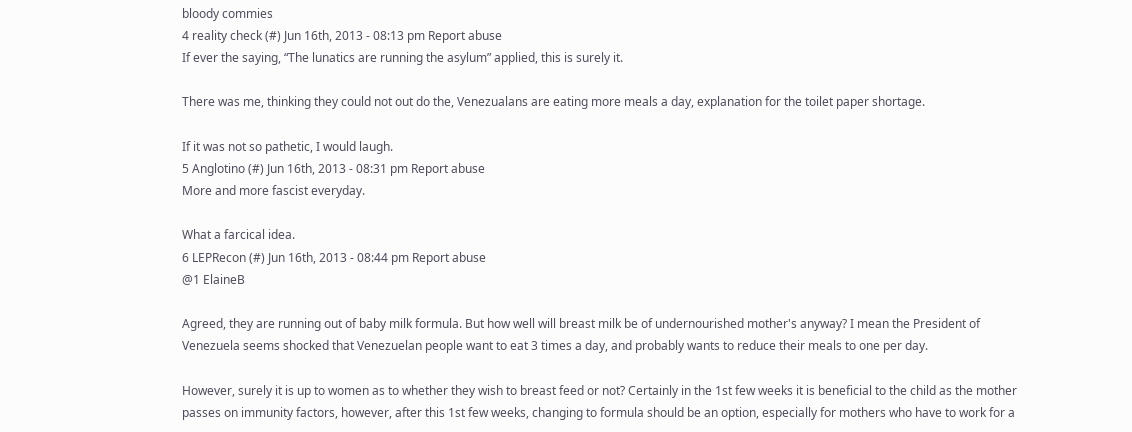bloody commies
4 reality check (#) Jun 16th, 2013 - 08:13 pm Report abuse
If ever the saying, “The lunatics are running the asylum” applied, this is surely it.

There was me, thinking they could not out do the, Venezualans are eating more meals a day, explanation for the toilet paper shortage.

If it was not so pathetic, I would laugh.
5 Anglotino (#) Jun 16th, 2013 - 08:31 pm Report abuse
More and more fascist everyday.

What a farcical idea.
6 LEPRecon (#) Jun 16th, 2013 - 08:44 pm Report abuse
@1 ElaineB

Agreed, they are running out of baby milk formula. But how well will breast milk be of undernourished mother's anyway? I mean the President of Venezuela seems shocked that Venezuelan people want to eat 3 times a day, and probably wants to reduce their meals to one per day.

However, surely it is up to women as to whether they wish to breast feed or not? Certainly in the 1st few weeks it is beneficial to the child as the mother passes on immunity factors, however, after this 1st few weeks, changing to formula should be an option, especially for mothers who have to work for a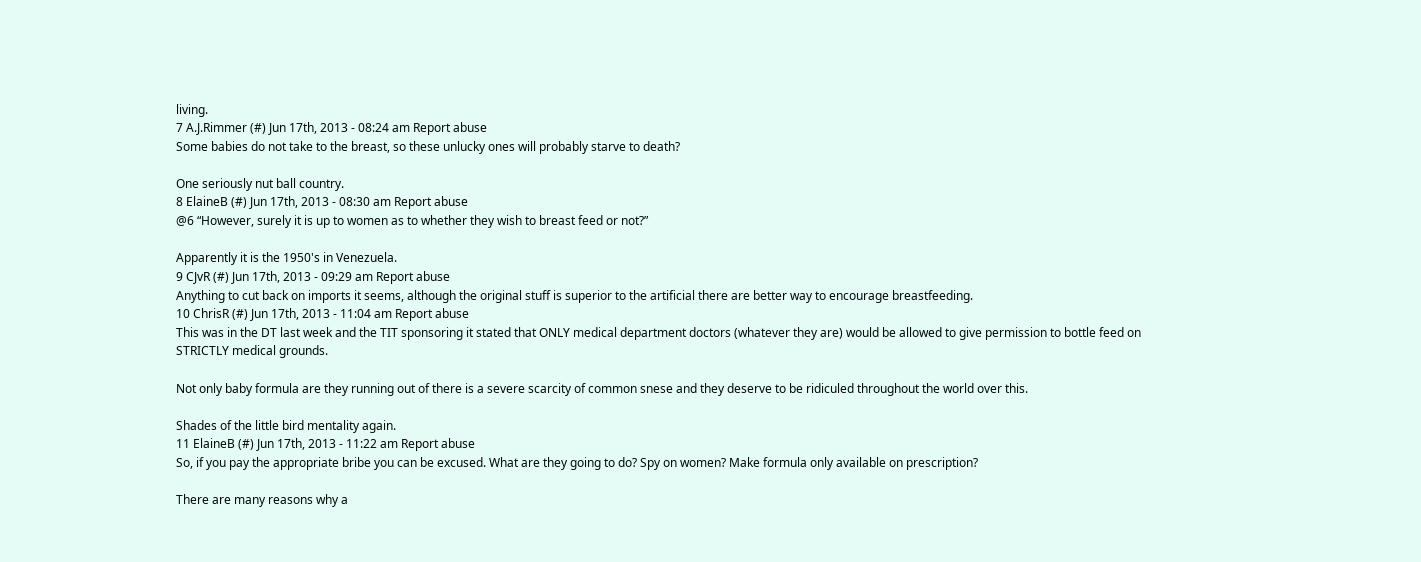living.
7 A.J.Rimmer (#) Jun 17th, 2013 - 08:24 am Report abuse
Some babies do not take to the breast, so these unlucky ones will probably starve to death?

One seriously nut ball country.
8 ElaineB (#) Jun 17th, 2013 - 08:30 am Report abuse
@6 “However, surely it is up to women as to whether they wish to breast feed or not?”

Apparently it is the 1950's in Venezuela.
9 CJvR (#) Jun 17th, 2013 - 09:29 am Report abuse
Anything to cut back on imports it seems, although the original stuff is superior to the artificial there are better way to encourage breastfeeding.
10 ChrisR (#) Jun 17th, 2013 - 11:04 am Report abuse
This was in the DT last week and the TIT sponsoring it stated that ONLY medical department doctors (whatever they are) would be allowed to give permission to bottle feed on STRICTLY medical grounds.

Not only baby formula are they running out of there is a severe scarcity of common snese and they deserve to be ridiculed throughout the world over this.

Shades of the little bird mentality again.
11 ElaineB (#) Jun 17th, 2013 - 11:22 am Report abuse
So, if you pay the appropriate bribe you can be excused. What are they going to do? Spy on women? Make formula only available on prescription?

There are many reasons why a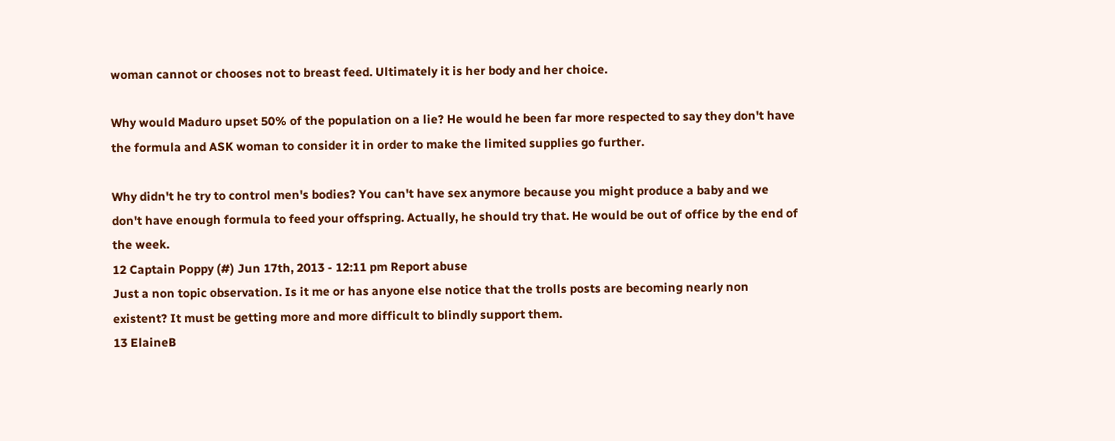woman cannot or chooses not to breast feed. Ultimately it is her body and her choice.

Why would Maduro upset 50% of the population on a lie? He would he been far more respected to say they don't have the formula and ASK woman to consider it in order to make the limited supplies go further.

Why didn't he try to control men's bodies? You can't have sex anymore because you might produce a baby and we don't have enough formula to feed your offspring. Actually, he should try that. He would be out of office by the end of the week.
12 Captain Poppy (#) Jun 17th, 2013 - 12:11 pm Report abuse
Just a non topic observation. Is it me or has anyone else notice that the trolls posts are becoming nearly non existent? It must be getting more and more difficult to blindly support them.
13 ElaineB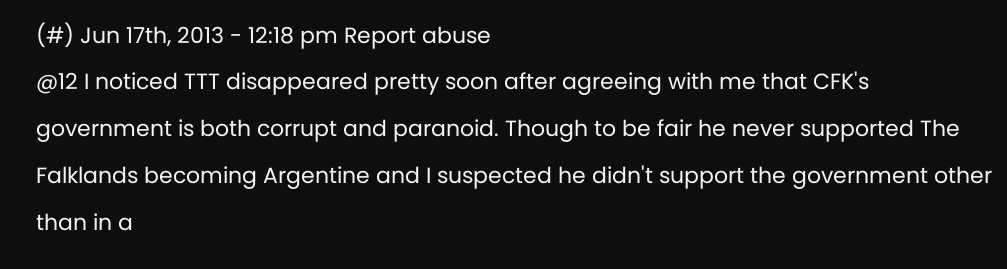(#) Jun 17th, 2013 - 12:18 pm Report abuse
@12 I noticed TTT disappeared pretty soon after agreeing with me that CFK's government is both corrupt and paranoid. Though to be fair he never supported The Falklands becoming Argentine and I suspected he didn't support the government other than in a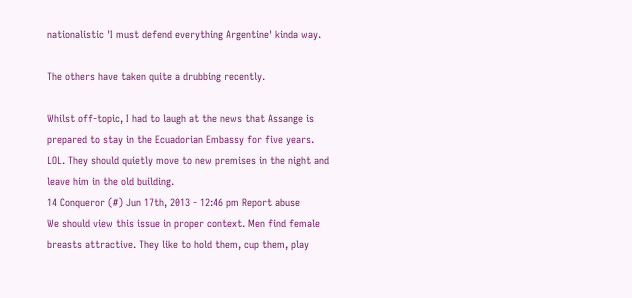nationalistic 'I must defend everything Argentine' kinda way.

The others have taken quite a drubbing recently.

Whilst off-topic, I had to laugh at the news that Assange is prepared to stay in the Ecuadorian Embassy for five years. LOL. They should quietly move to new premises in the night and leave him in the old building.
14 Conqueror (#) Jun 17th, 2013 - 12:46 pm Report abuse
We should view this issue in proper context. Men find female breasts attractive. They like to hold them, cup them, play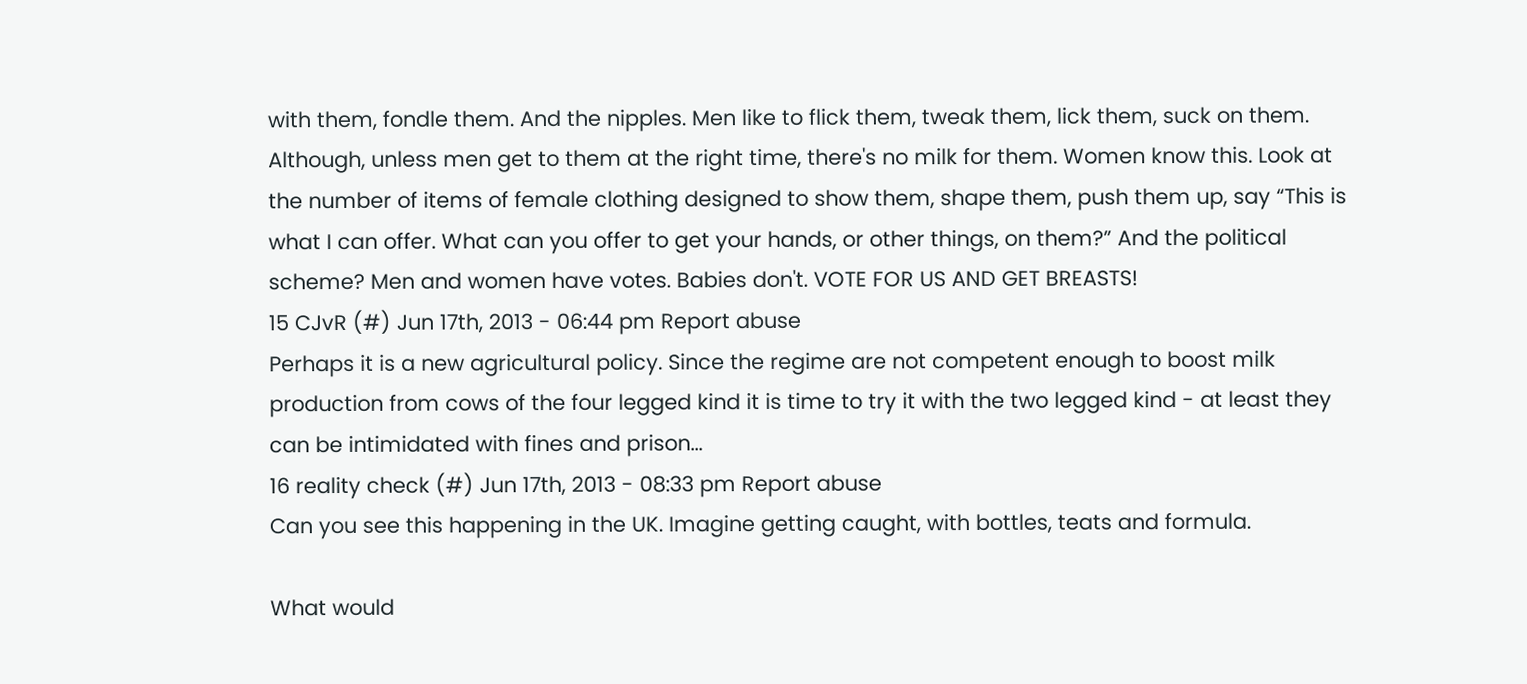with them, fondle them. And the nipples. Men like to flick them, tweak them, lick them, suck on them. Although, unless men get to them at the right time, there's no milk for them. Women know this. Look at the number of items of female clothing designed to show them, shape them, push them up, say “This is what I can offer. What can you offer to get your hands, or other things, on them?” And the political scheme? Men and women have votes. Babies don't. VOTE FOR US AND GET BREASTS!
15 CJvR (#) Jun 17th, 2013 - 06:44 pm Report abuse
Perhaps it is a new agricultural policy. Since the regime are not competent enough to boost milk production from cows of the four legged kind it is time to try it with the two legged kind - at least they can be intimidated with fines and prison...
16 reality check (#) Jun 17th, 2013 - 08:33 pm Report abuse
Can you see this happening in the UK. Imagine getting caught, with bottles, teats and formula.

What would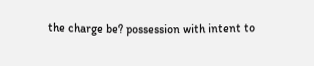the charge be? possession with intent to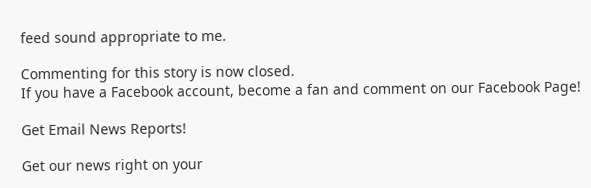feed sound appropriate to me.

Commenting for this story is now closed.
If you have a Facebook account, become a fan and comment on our Facebook Page!

Get Email News Reports!

Get our news right on your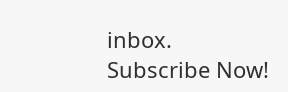inbox.
Subscribe Now!